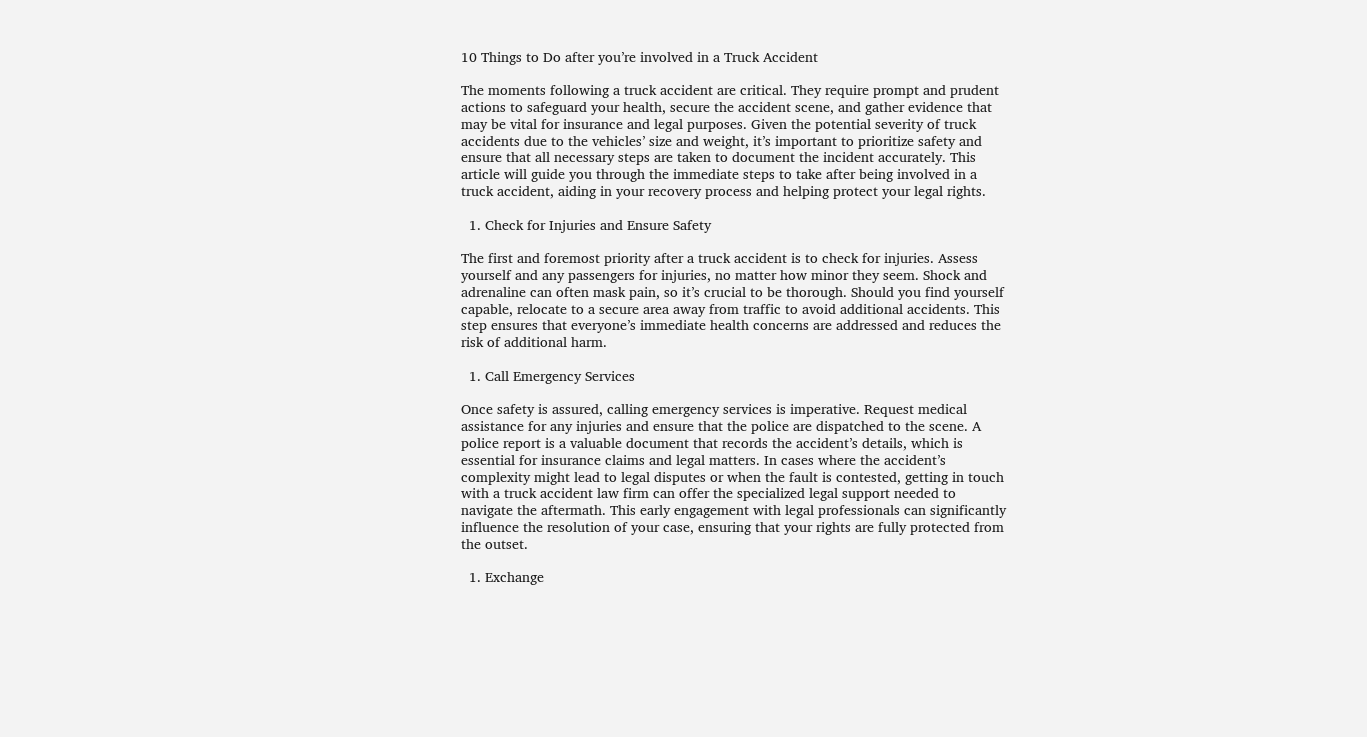10 Things to Do after you’re involved in a Truck Accident

The moments following a truck accident are critical. They require prompt and prudent actions to safeguard your health, secure the accident scene, and gather evidence that may be vital for insurance and legal purposes. Given the potential severity of truck accidents due to the vehicles’ size and weight, it’s important to prioritize safety and ensure that all necessary steps are taken to document the incident accurately. This article will guide you through the immediate steps to take after being involved in a truck accident, aiding in your recovery process and helping protect your legal rights.

  1. Check for Injuries and Ensure Safety

The first and foremost priority after a truck accident is to check for injuries. Assess yourself and any passengers for injuries, no matter how minor they seem. Shock and adrenaline can often mask pain, so it’s crucial to be thorough. Should you find yourself capable, relocate to a secure area away from traffic to avoid additional accidents. This step ensures that everyone’s immediate health concerns are addressed and reduces the risk of additional harm.

  1. Call Emergency Services

Once safety is assured, calling emergency services is imperative. Request medical assistance for any injuries and ensure that the police are dispatched to the scene. A police report is a valuable document that records the accident’s details, which is essential for insurance claims and legal matters. In cases where the accident’s complexity might lead to legal disputes or when the fault is contested, getting in touch with a truck accident law firm can offer the specialized legal support needed to navigate the aftermath. This early engagement with legal professionals can significantly influence the resolution of your case, ensuring that your rights are fully protected from the outset.

  1. Exchange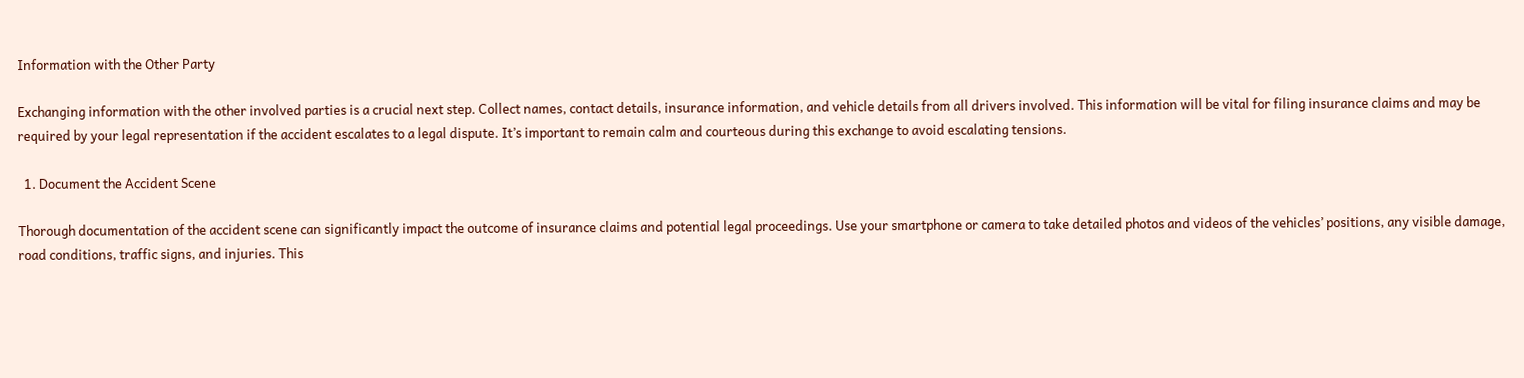Information with the Other Party

Exchanging information with the other involved parties is a crucial next step. Collect names, contact details, insurance information, and vehicle details from all drivers involved. This information will be vital for filing insurance claims and may be required by your legal representation if the accident escalates to a legal dispute. It’s important to remain calm and courteous during this exchange to avoid escalating tensions.

  1. Document the Accident Scene

Thorough documentation of the accident scene can significantly impact the outcome of insurance claims and potential legal proceedings. Use your smartphone or camera to take detailed photos and videos of the vehicles’ positions, any visible damage, road conditions, traffic signs, and injuries. This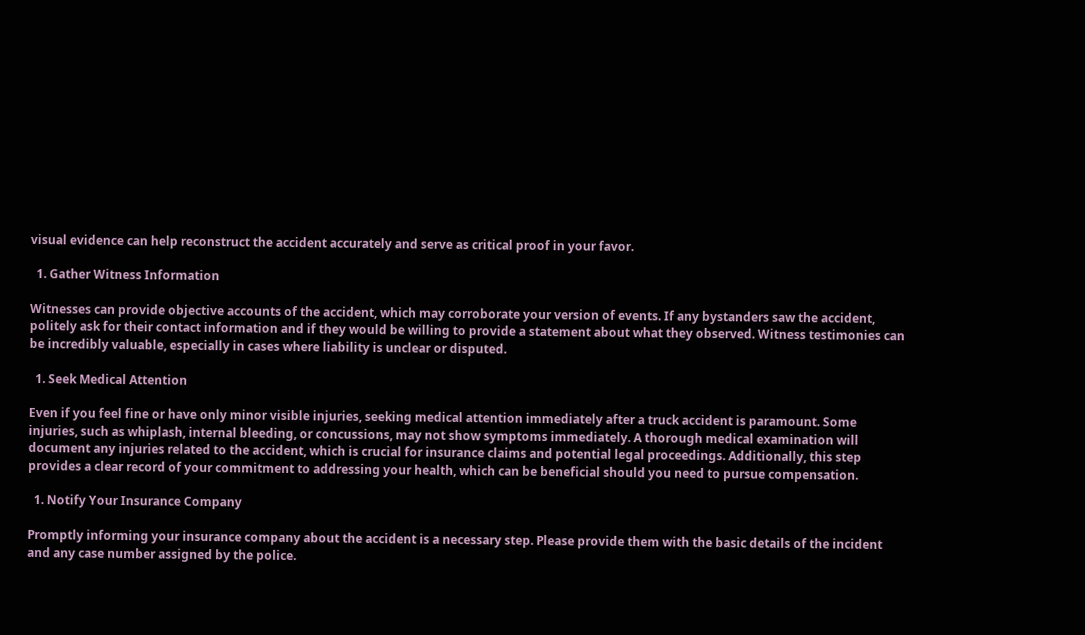visual evidence can help reconstruct the accident accurately and serve as critical proof in your favor.

  1. Gather Witness Information

Witnesses can provide objective accounts of the accident, which may corroborate your version of events. If any bystanders saw the accident, politely ask for their contact information and if they would be willing to provide a statement about what they observed. Witness testimonies can be incredibly valuable, especially in cases where liability is unclear or disputed.

  1. Seek Medical Attention

Even if you feel fine or have only minor visible injuries, seeking medical attention immediately after a truck accident is paramount. Some injuries, such as whiplash, internal bleeding, or concussions, may not show symptoms immediately. A thorough medical examination will document any injuries related to the accident, which is crucial for insurance claims and potential legal proceedings. Additionally, this step provides a clear record of your commitment to addressing your health, which can be beneficial should you need to pursue compensation.

  1. Notify Your Insurance Company

Promptly informing your insurance company about the accident is a necessary step. Please provide them with the basic details of the incident and any case number assigned by the police.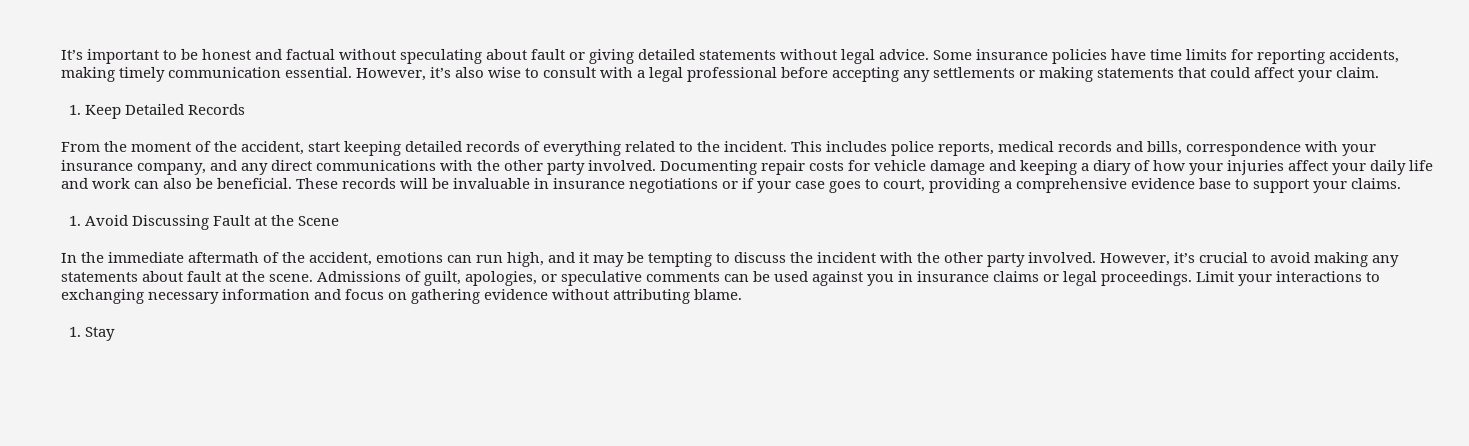It’s important to be honest and factual without speculating about fault or giving detailed statements without legal advice. Some insurance policies have time limits for reporting accidents, making timely communication essential. However, it’s also wise to consult with a legal professional before accepting any settlements or making statements that could affect your claim.

  1. Keep Detailed Records

From the moment of the accident, start keeping detailed records of everything related to the incident. This includes police reports, medical records and bills, correspondence with your insurance company, and any direct communications with the other party involved. Documenting repair costs for vehicle damage and keeping a diary of how your injuries affect your daily life and work can also be beneficial. These records will be invaluable in insurance negotiations or if your case goes to court, providing a comprehensive evidence base to support your claims.

  1. Avoid Discussing Fault at the Scene

In the immediate aftermath of the accident, emotions can run high, and it may be tempting to discuss the incident with the other party involved. However, it’s crucial to avoid making any statements about fault at the scene. Admissions of guilt, apologies, or speculative comments can be used against you in insurance claims or legal proceedings. Limit your interactions to exchanging necessary information and focus on gathering evidence without attributing blame.

  1. Stay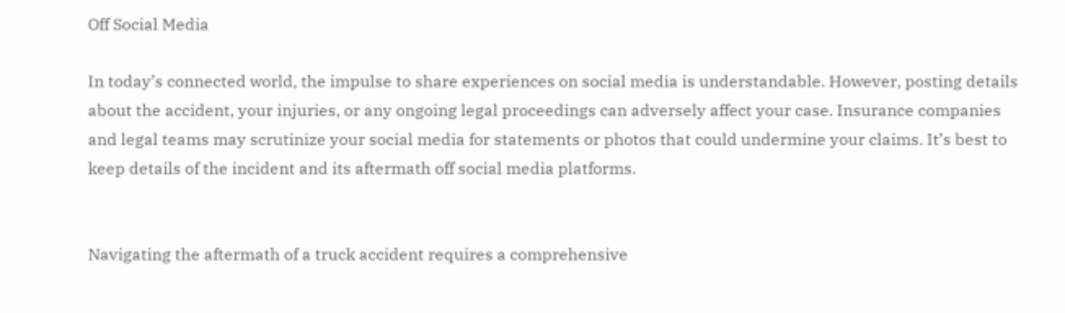Off Social Media

In today’s connected world, the impulse to share experiences on social media is understandable. However, posting details about the accident, your injuries, or any ongoing legal proceedings can adversely affect your case. Insurance companies and legal teams may scrutinize your social media for statements or photos that could undermine your claims. It’s best to keep details of the incident and its aftermath off social media platforms.


Navigating the aftermath of a truck accident requires a comprehensive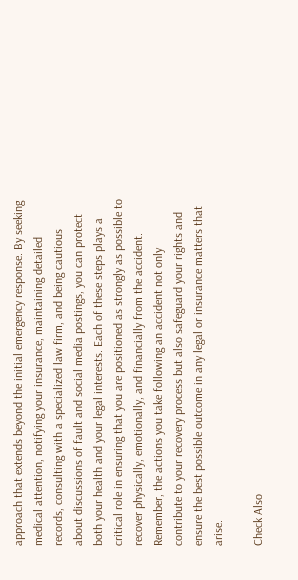approach that extends beyond the initial emergency response. By seeking medical attention, notifying your insurance, maintaining detailed records, consulting with a specialized law firm, and being cautious about discussions of fault and social media postings, you can protect both your health and your legal interests. Each of these steps plays a critical role in ensuring that you are positioned as strongly as possible to recover physically, emotionally, and financially from the accident. Remember, the actions you take following an accident not only contribute to your recovery process but also safeguard your rights and ensure the best possible outcome in any legal or insurance matters that arise.

Check Also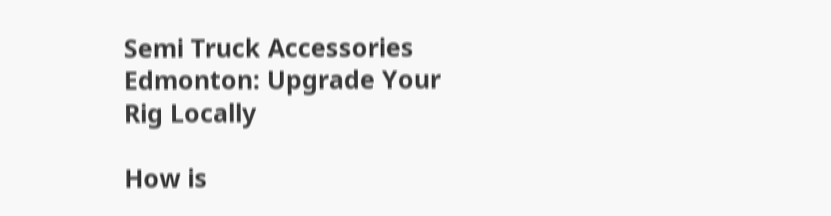Semi Truck Accessories Edmonton: Upgrade Your Rig Locally

How is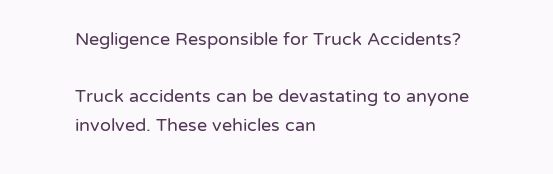Negligence Responsible for Truck Accidents?

Truck accidents can be devastating to anyone involved. These vehicles can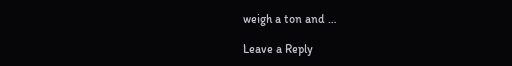weigh a ton and …

Leave a Reply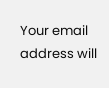Your email address will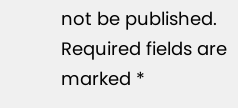not be published. Required fields are marked *